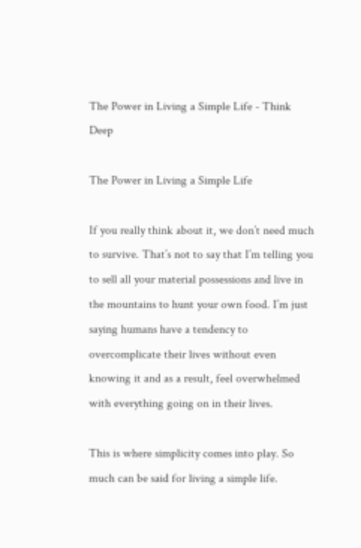The Power in Living a Simple Life - Think Deep

The Power in Living a Simple Life

If you really think about it, we don’t need much to survive. That’s not to say that I’m telling you to sell all your material possessions and live in the mountains to hunt your own food. I’m just saying humans have a tendency to overcomplicate their lives without even knowing it and as a result, feel overwhelmed with everything going on in their lives.

This is where simplicity comes into play. So much can be said for living a simple life.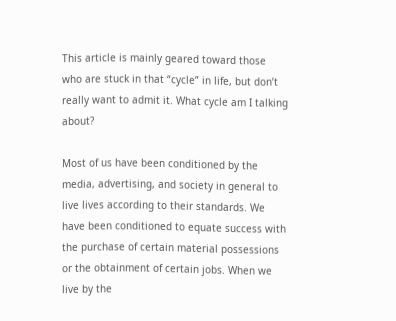This article is mainly geared toward those who are stuck in that “cycle” in life, but don’t really want to admit it. What cycle am I talking about?

Most of us have been conditioned by the media, advertising, and society in general to live lives according to their standards. We have been conditioned to equate success with the purchase of certain material possessions or the obtainment of certain jobs. When we live by the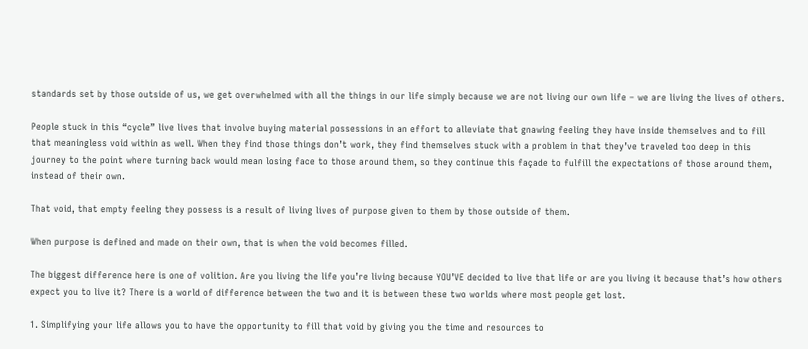standards set by those outside of us, we get overwhelmed with all the things in our life simply because we are not living our own life – we are living the lives of others.

People stuck in this “cycle” live lives that involve buying material possessions in an effort to alleviate that gnawing feeling they have inside themselves and to fill that meaningless void within as well. When they find those things don’t work, they find themselves stuck with a problem in that they’ve traveled too deep in this journey to the point where turning back would mean losing face to those around them, so they continue this façade to fulfill the expectations of those around them, instead of their own.

That void, that empty feeling they possess is a result of living lives of purpose given to them by those outside of them.

When purpose is defined and made on their own, that is when the void becomes filled.

The biggest difference here is one of volition. Are you living the life you’re living because YOU’VE decided to live that life or are you living it because that’s how others expect you to live it? There is a world of difference between the two and it is between these two worlds where most people get lost.

1. Simplifying your life allows you to have the opportunity to fill that void by giving you the time and resources to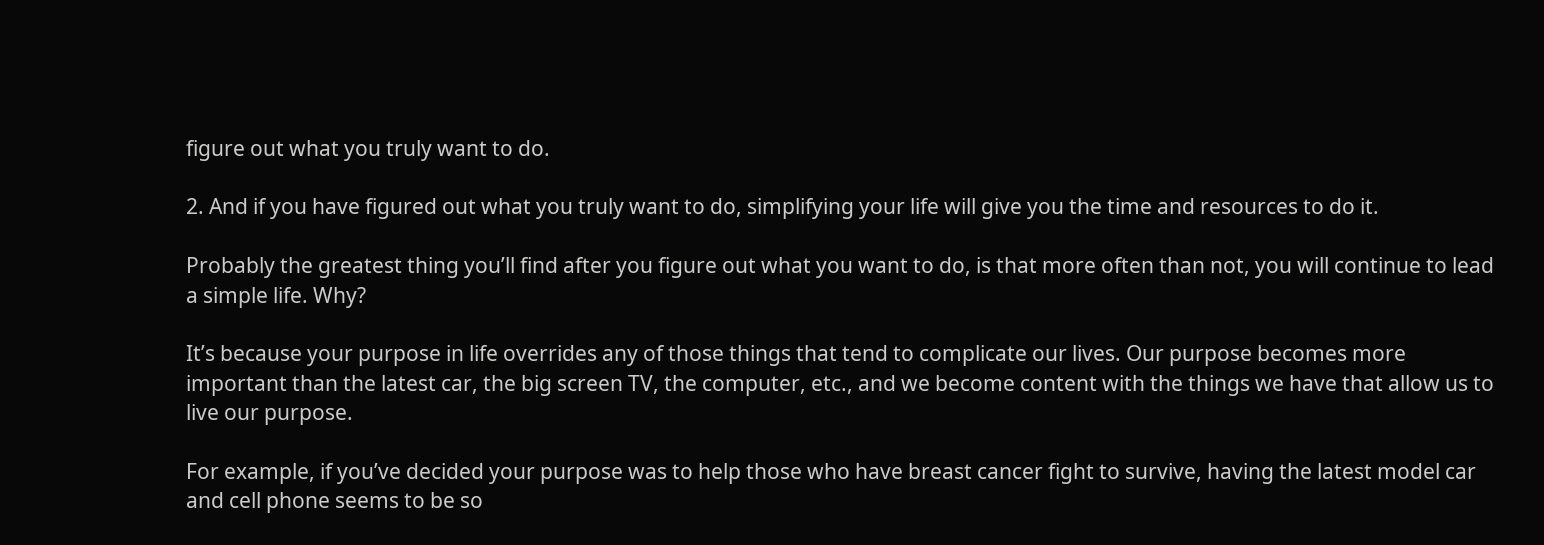figure out what you truly want to do.

2. And if you have figured out what you truly want to do, simplifying your life will give you the time and resources to do it.

Probably the greatest thing you’ll find after you figure out what you want to do, is that more often than not, you will continue to lead a simple life. Why?

It’s because your purpose in life overrides any of those things that tend to complicate our lives. Our purpose becomes more important than the latest car, the big screen TV, the computer, etc., and we become content with the things we have that allow us to live our purpose.

For example, if you’ve decided your purpose was to help those who have breast cancer fight to survive, having the latest model car and cell phone seems to be so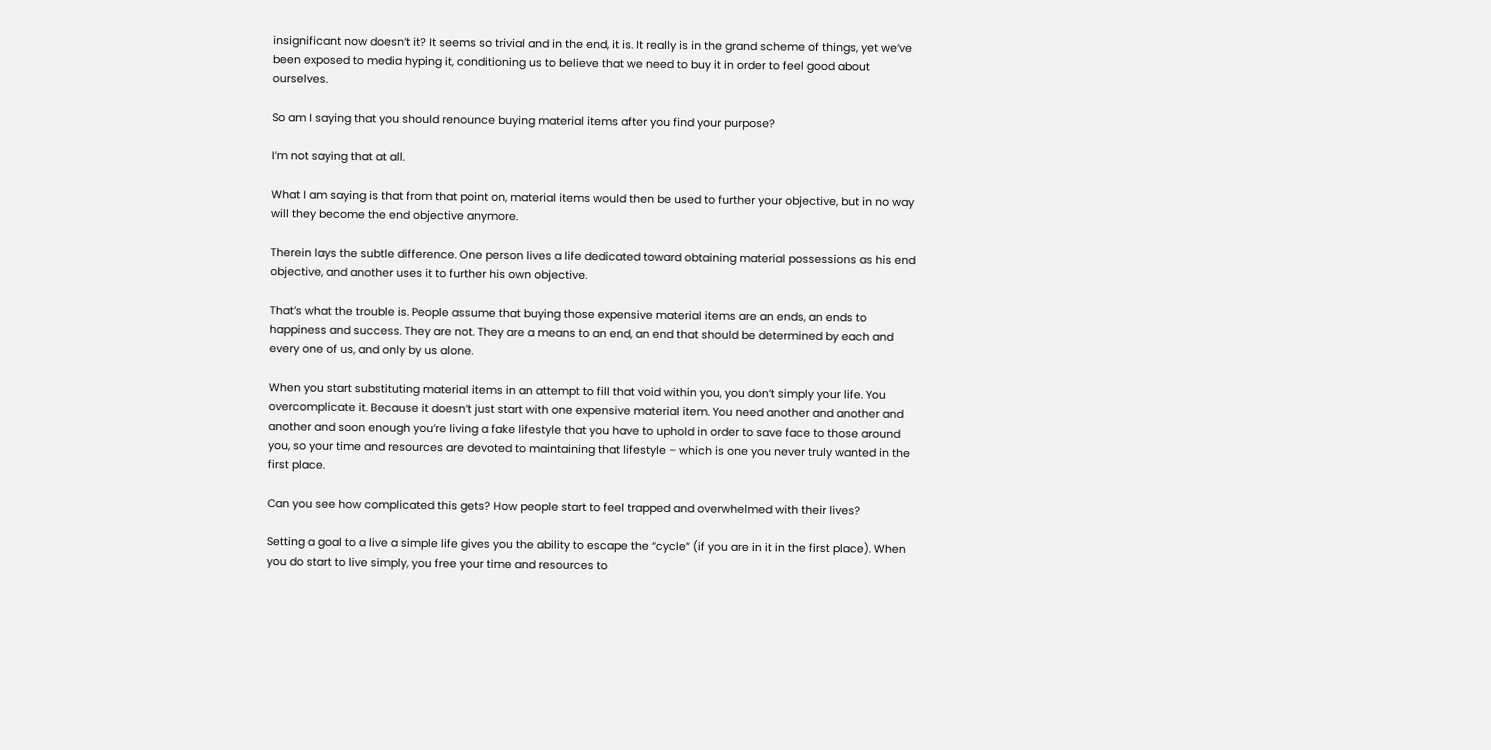insignificant now doesn’t it? It seems so trivial and in the end, it is. It really is in the grand scheme of things, yet we’ve been exposed to media hyping it, conditioning us to believe that we need to buy it in order to feel good about ourselves.

So am I saying that you should renounce buying material items after you find your purpose?

I’m not saying that at all.

What I am saying is that from that point on, material items would then be used to further your objective, but in no way will they become the end objective anymore.

Therein lays the subtle difference. One person lives a life dedicated toward obtaining material possessions as his end objective, and another uses it to further his own objective.

That’s what the trouble is. People assume that buying those expensive material items are an ends, an ends to happiness and success. They are not. They are a means to an end, an end that should be determined by each and every one of us, and only by us alone.

When you start substituting material items in an attempt to fill that void within you, you don’t simply your life. You overcomplicate it. Because it doesn’t just start with one expensive material item. You need another and another and another and soon enough you’re living a fake lifestyle that you have to uphold in order to save face to those around you, so your time and resources are devoted to maintaining that lifestyle – which is one you never truly wanted in the first place.

Can you see how complicated this gets? How people start to feel trapped and overwhelmed with their lives?

Setting a goal to a live a simple life gives you the ability to escape the “cycle” (if you are in it in the first place). When you do start to live simply, you free your time and resources to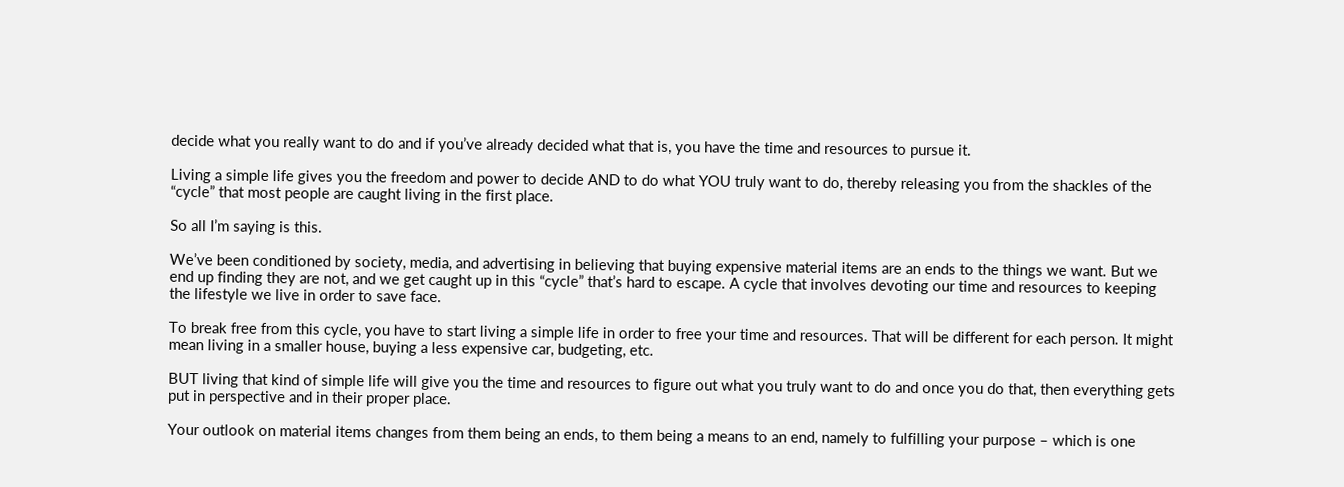decide what you really want to do and if you’ve already decided what that is, you have the time and resources to pursue it.

Living a simple life gives you the freedom and power to decide AND to do what YOU truly want to do, thereby releasing you from the shackles of the “cycle” that most people are caught living in the first place.

So all I’m saying is this.

We’ve been conditioned by society, media, and advertising in believing that buying expensive material items are an ends to the things we want. But we end up finding they are not, and we get caught up in this “cycle” that’s hard to escape. A cycle that involves devoting our time and resources to keeping the lifestyle we live in order to save face.

To break free from this cycle, you have to start living a simple life in order to free your time and resources. That will be different for each person. It might mean living in a smaller house, buying a less expensive car, budgeting, etc.

BUT living that kind of simple life will give you the time and resources to figure out what you truly want to do and once you do that, then everything gets put in perspective and in their proper place.

Your outlook on material items changes from them being an ends, to them being a means to an end, namely to fulfilling your purpose – which is one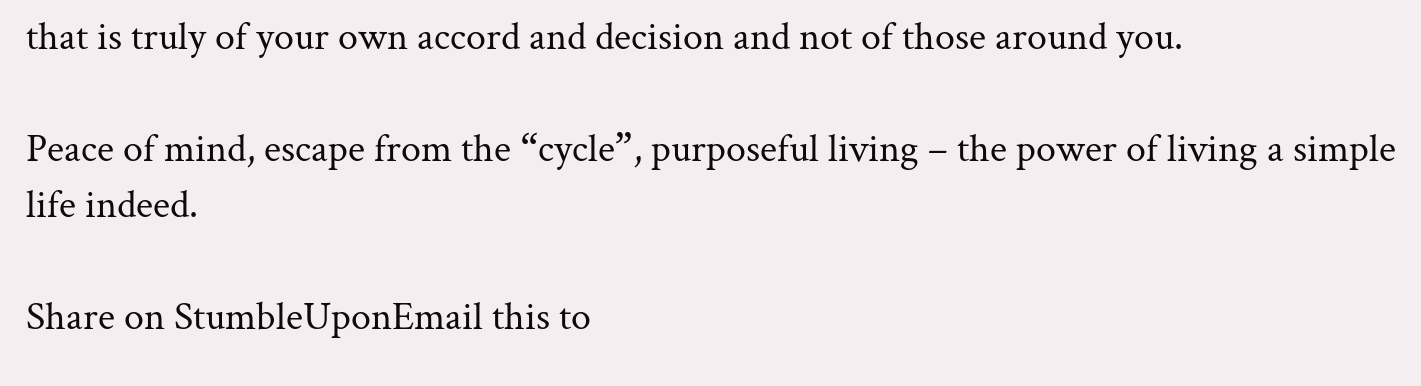that is truly of your own accord and decision and not of those around you.

Peace of mind, escape from the “cycle”, purposeful living – the power of living a simple life indeed.

Share on StumbleUponEmail this to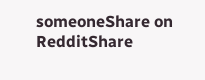someoneShare on RedditShare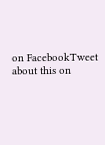on FacebookTweet about this on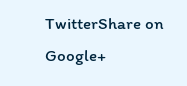TwitterShare on Google+